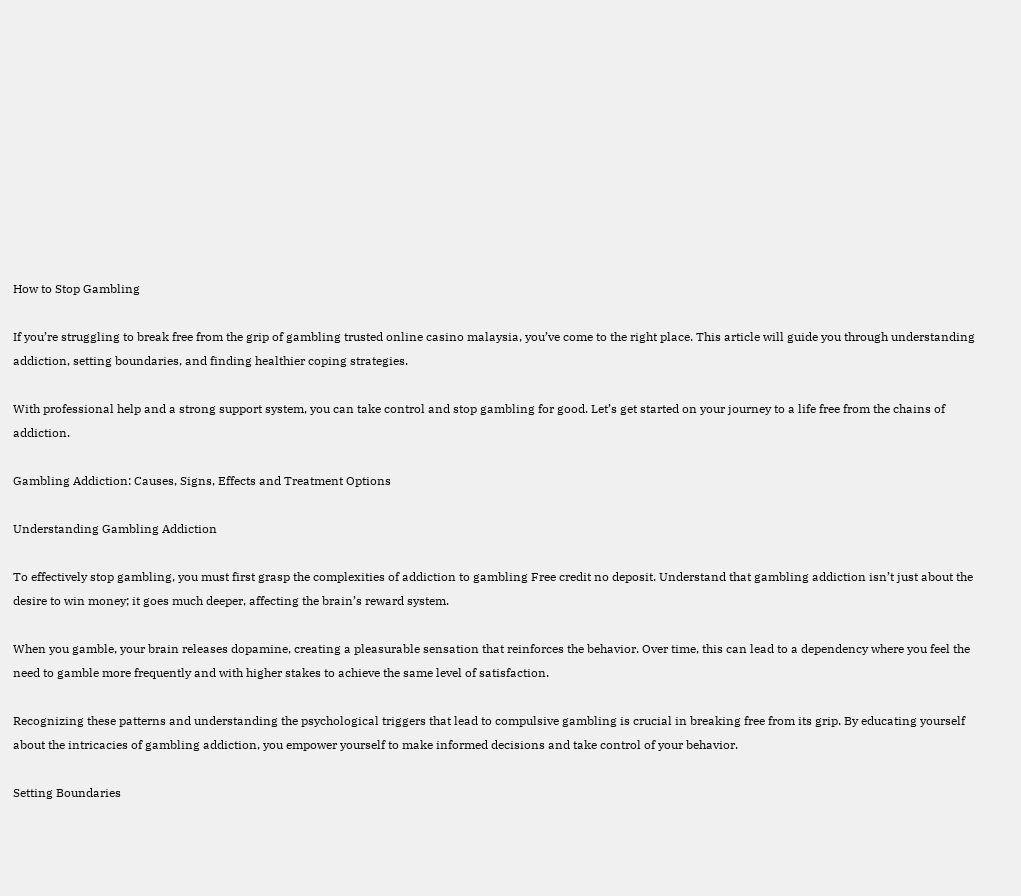How to Stop Gambling

If you’re struggling to break free from the grip of gambling trusted online casino malaysia, you’ve come to the right place. This article will guide you through understanding addiction, setting boundaries, and finding healthier coping strategies.

With professional help and a strong support system, you can take control and stop gambling for good. Let’s get started on your journey to a life free from the chains of addiction.

Gambling Addiction: Causes, Signs, Effects and Treatment Options

Understanding Gambling Addiction

To effectively stop gambling, you must first grasp the complexities of addiction to gambling Free credit no deposit. Understand that gambling addiction isn’t just about the desire to win money; it goes much deeper, affecting the brain’s reward system.

When you gamble, your brain releases dopamine, creating a pleasurable sensation that reinforces the behavior. Over time, this can lead to a dependency where you feel the need to gamble more frequently and with higher stakes to achieve the same level of satisfaction.

Recognizing these patterns and understanding the psychological triggers that lead to compulsive gambling is crucial in breaking free from its grip. By educating yourself about the intricacies of gambling addiction, you empower yourself to make informed decisions and take control of your behavior.

Setting Boundaries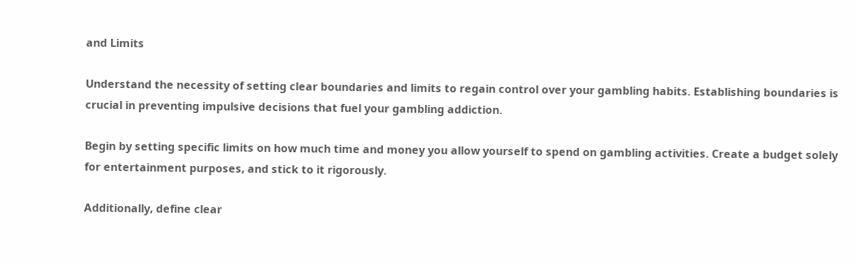and Limits

Understand the necessity of setting clear boundaries and limits to regain control over your gambling habits. Establishing boundaries is crucial in preventing impulsive decisions that fuel your gambling addiction.

Begin by setting specific limits on how much time and money you allow yourself to spend on gambling activities. Create a budget solely for entertainment purposes, and stick to it rigorously.

Additionally, define clear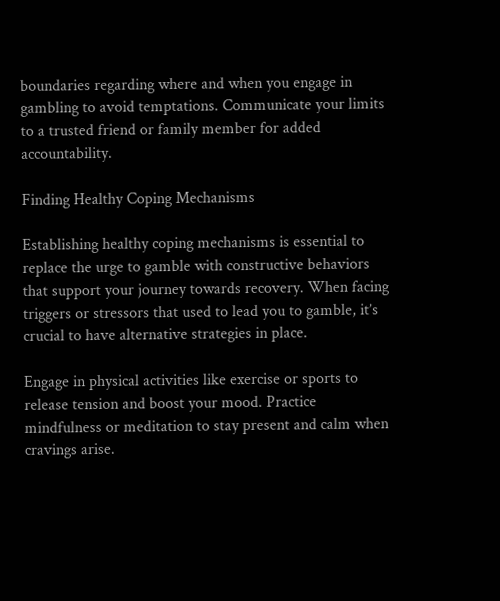boundaries regarding where and when you engage in gambling to avoid temptations. Communicate your limits to a trusted friend or family member for added accountability.

Finding Healthy Coping Mechanisms

Establishing healthy coping mechanisms is essential to replace the urge to gamble with constructive behaviors that support your journey towards recovery. When facing triggers or stressors that used to lead you to gamble, it’s crucial to have alternative strategies in place.

Engage in physical activities like exercise or sports to release tension and boost your mood. Practice mindfulness or meditation to stay present and calm when cravings arise.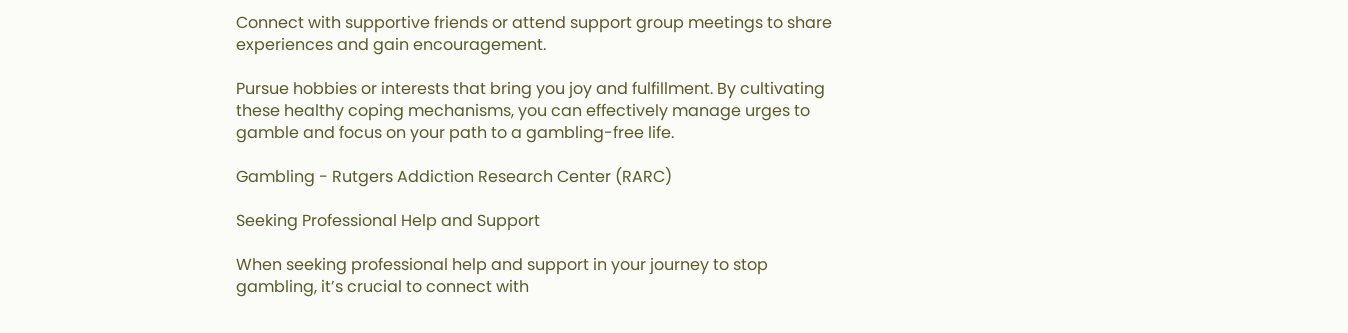Connect with supportive friends or attend support group meetings to share experiences and gain encouragement.

Pursue hobbies or interests that bring you joy and fulfillment. By cultivating these healthy coping mechanisms, you can effectively manage urges to gamble and focus on your path to a gambling-free life.

Gambling - Rutgers Addiction Research Center (RARC)

Seeking Professional Help and Support

When seeking professional help and support in your journey to stop gambling, it’s crucial to connect with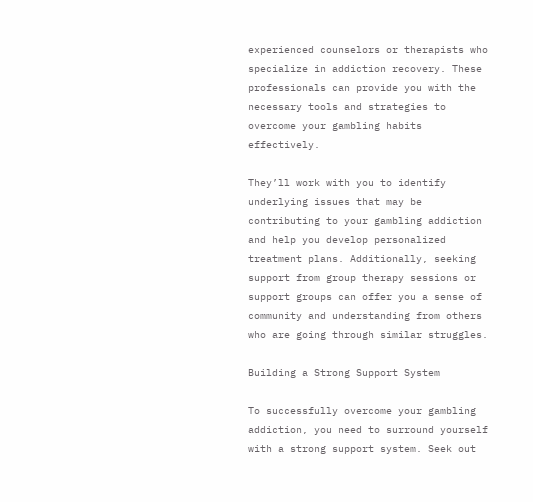experienced counselors or therapists who specialize in addiction recovery. These professionals can provide you with the necessary tools and strategies to overcome your gambling habits effectively.

They’ll work with you to identify underlying issues that may be contributing to your gambling addiction and help you develop personalized treatment plans. Additionally, seeking support from group therapy sessions or support groups can offer you a sense of community and understanding from others who are going through similar struggles.

Building a Strong Support System

To successfully overcome your gambling addiction, you need to surround yourself with a strong support system. Seek out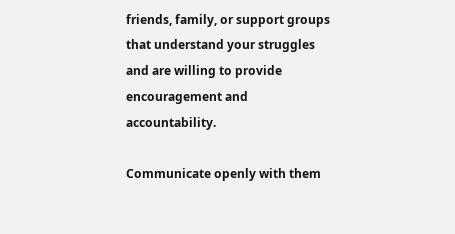friends, family, or support groups that understand your struggles and are willing to provide encouragement and accountability.

Communicate openly with them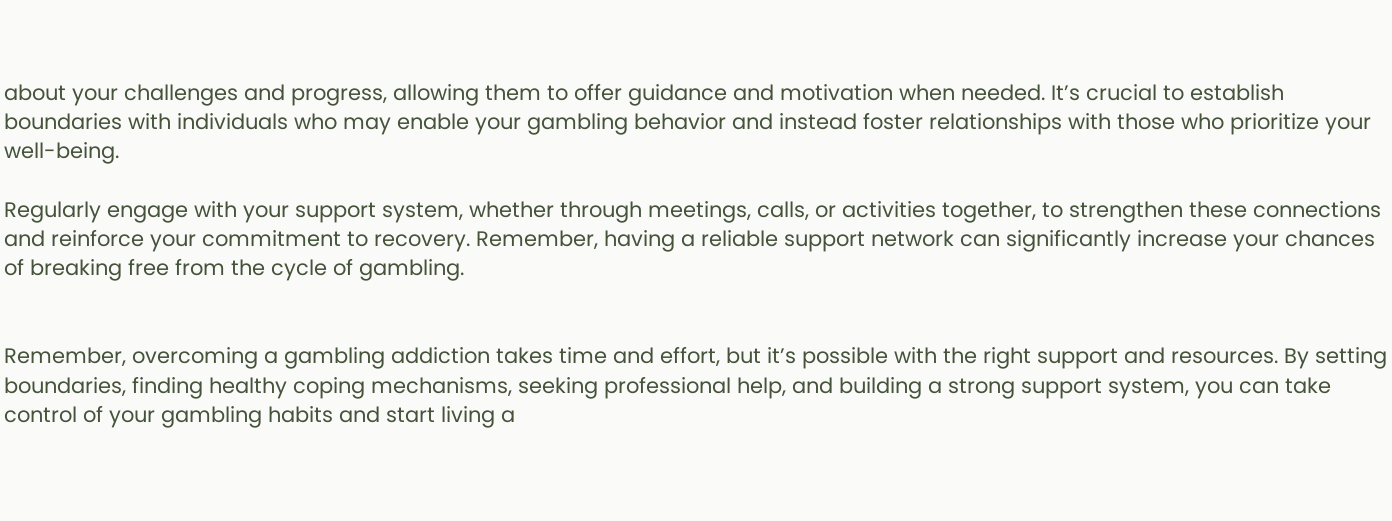about your challenges and progress, allowing them to offer guidance and motivation when needed. It’s crucial to establish boundaries with individuals who may enable your gambling behavior and instead foster relationships with those who prioritize your well-being.

Regularly engage with your support system, whether through meetings, calls, or activities together, to strengthen these connections and reinforce your commitment to recovery. Remember, having a reliable support network can significantly increase your chances of breaking free from the cycle of gambling.


Remember, overcoming a gambling addiction takes time and effort, but it’s possible with the right support and resources. By setting boundaries, finding healthy coping mechanisms, seeking professional help, and building a strong support system, you can take control of your gambling habits and start living a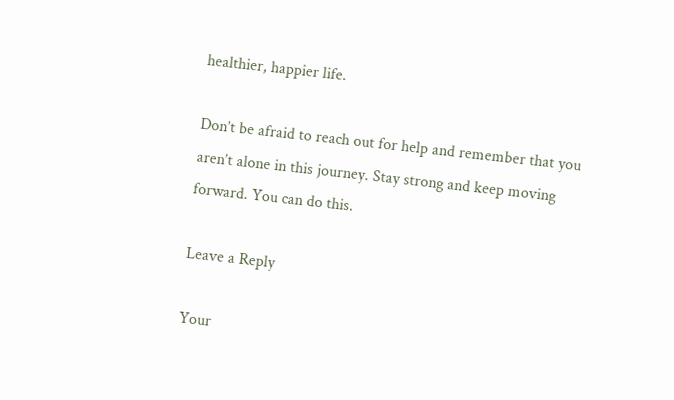healthier, happier life.

Don’t be afraid to reach out for help and remember that you aren’t alone in this journey. Stay strong and keep moving forward. You can do this.

Leave a Reply

Your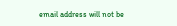email address will not be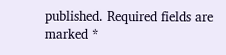published. Required fields are marked *